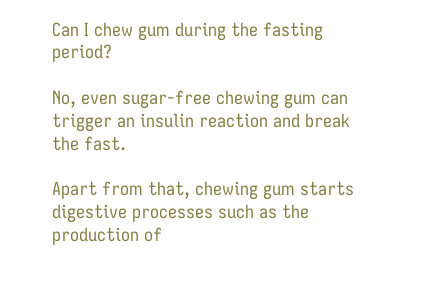Can I chew gum during the fasting period?

No, even sugar-free chewing gum can trigger an insulin reaction and break the fast.

Apart from that, chewing gum starts digestive processes such as the production of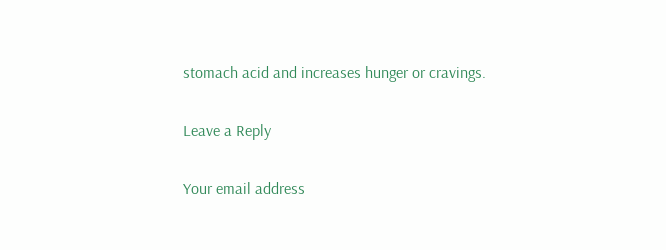stomach acid and increases hunger or cravings.

Leave a Reply

Your email address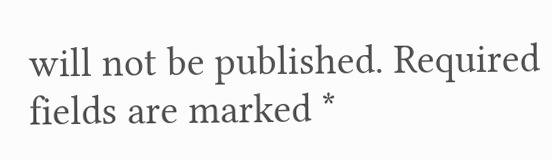will not be published. Required fields are marked *